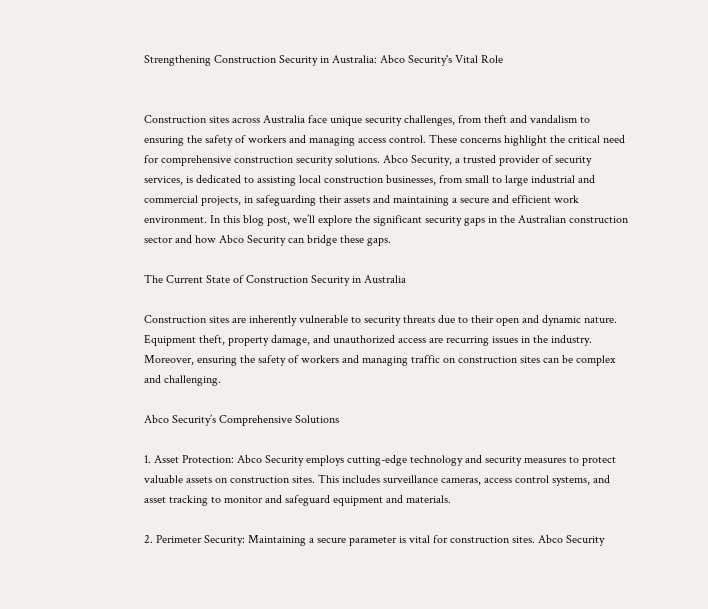Strengthening Construction Security in Australia: Abco Security's Vital Role


Construction sites across Australia face unique security challenges, from theft and vandalism to ensuring the safety of workers and managing access control. These concerns highlight the critical need for comprehensive construction security solutions. Abco Security, a trusted provider of security services, is dedicated to assisting local construction businesses, from small to large industrial and commercial projects, in safeguarding their assets and maintaining a secure and efficient work environment. In this blog post, we’ll explore the significant security gaps in the Australian construction sector and how Abco Security can bridge these gaps.

The Current State of Construction Security in Australia

Construction sites are inherently vulnerable to security threats due to their open and dynamic nature. Equipment theft, property damage, and unauthorized access are recurring issues in the industry. Moreover, ensuring the safety of workers and managing traffic on construction sites can be complex and challenging.

Abco Security’s Comprehensive Solutions

1. Asset Protection: Abco Security employs cutting-edge technology and security measures to protect valuable assets on construction sites. This includes surveillance cameras, access control systems, and asset tracking to monitor and safeguard equipment and materials.

2. Perimeter Security: Maintaining a secure parameter is vital for construction sites. Abco Security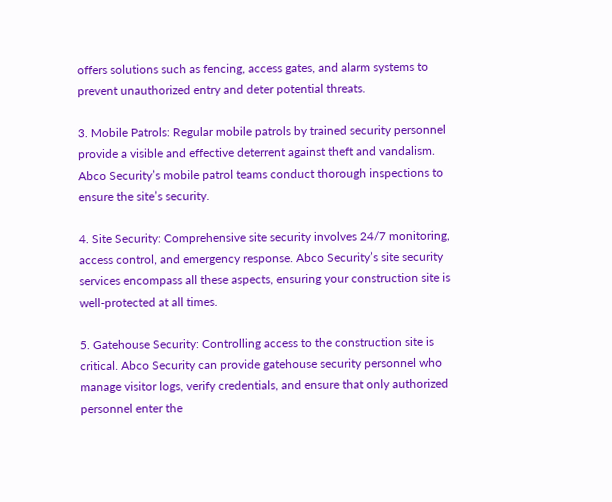offers solutions such as fencing, access gates, and alarm systems to prevent unauthorized entry and deter potential threats.

3. Mobile Patrols: Regular mobile patrols by trained security personnel provide a visible and effective deterrent against theft and vandalism. Abco Security’s mobile patrol teams conduct thorough inspections to ensure the site’s security.

4. Site Security: Comprehensive site security involves 24/7 monitoring, access control, and emergency response. Abco Security’s site security services encompass all these aspects, ensuring your construction site is well-protected at all times.

5. Gatehouse Security: Controlling access to the construction site is critical. Abco Security can provide gatehouse security personnel who manage visitor logs, verify credentials, and ensure that only authorized personnel enter the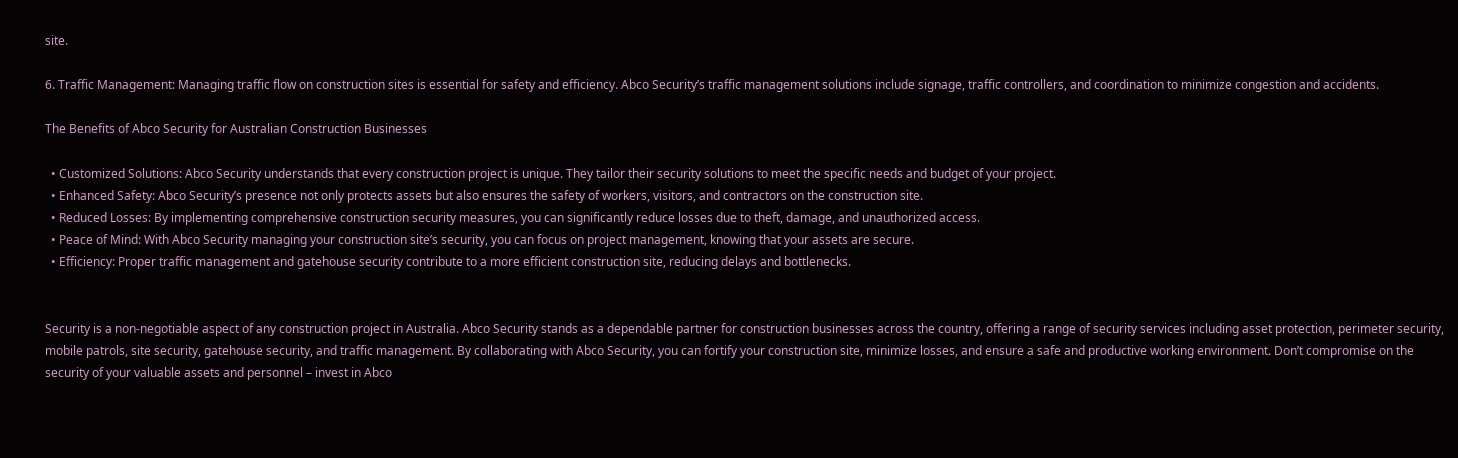site.

6. Traffic Management: Managing traffic flow on construction sites is essential for safety and efficiency. Abco Security’s traffic management solutions include signage, traffic controllers, and coordination to minimize congestion and accidents.

The Benefits of Abco Security for Australian Construction Businesses

  • Customized Solutions: Abco Security understands that every construction project is unique. They tailor their security solutions to meet the specific needs and budget of your project.
  • Enhanced Safety: Abco Security’s presence not only protects assets but also ensures the safety of workers, visitors, and contractors on the construction site.
  • Reduced Losses: By implementing comprehensive construction security measures, you can significantly reduce losses due to theft, damage, and unauthorized access.
  • Peace of Mind: With Abco Security managing your construction site’s security, you can focus on project management, knowing that your assets are secure.
  • Efficiency: Proper traffic management and gatehouse security contribute to a more efficient construction site, reducing delays and bottlenecks.


Security is a non-negotiable aspect of any construction project in Australia. Abco Security stands as a dependable partner for construction businesses across the country, offering a range of security services including asset protection, perimeter security, mobile patrols, site security, gatehouse security, and traffic management. By collaborating with Abco Security, you can fortify your construction site, minimize losses, and ensure a safe and productive working environment. Don’t compromise on the security of your valuable assets and personnel – invest in Abco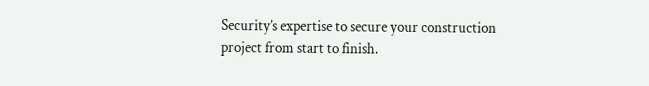Security’s expertise to secure your construction project from start to finish.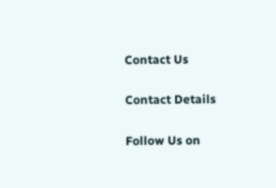Contact Us

Contact Details

Follow Us on